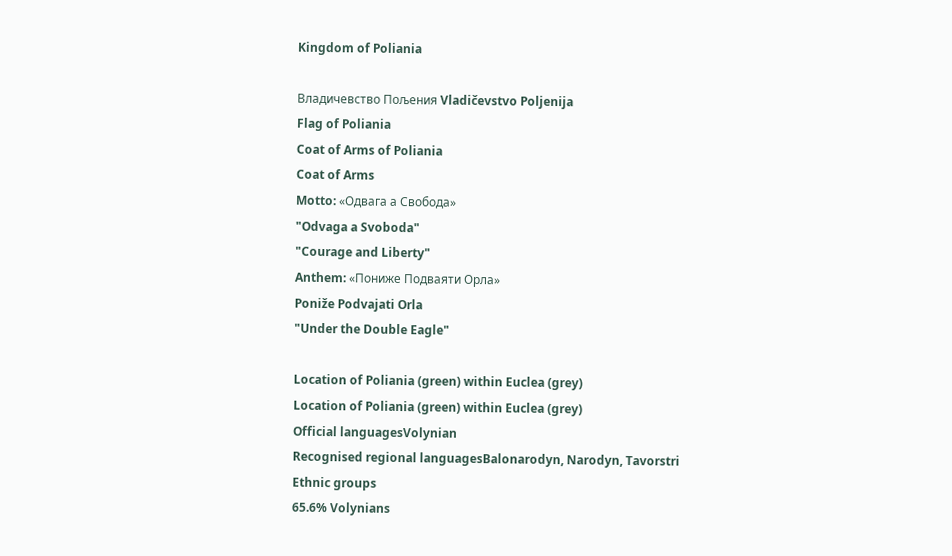Kingdom of Poliania

Владичевство Пољения Vladičevstvo Poljenija
Flag of Poliania
Coat of Arms of Poliania
Coat of Arms
Motto: «Одвага а Свобода»
"Odvaga a Svoboda"
"Courage and Liberty"
Anthem: «Пониже Подваяти Орла»
Poniže Podvajati Orla
"Under the Double Eagle"

Location of Poliania (green) within Euclea (grey)
Location of Poliania (green) within Euclea (grey)
Official languagesVolynian
Recognised regional languagesBalonarodyn, Narodyn, Tavorstri
Ethnic groups
65.6% Volynians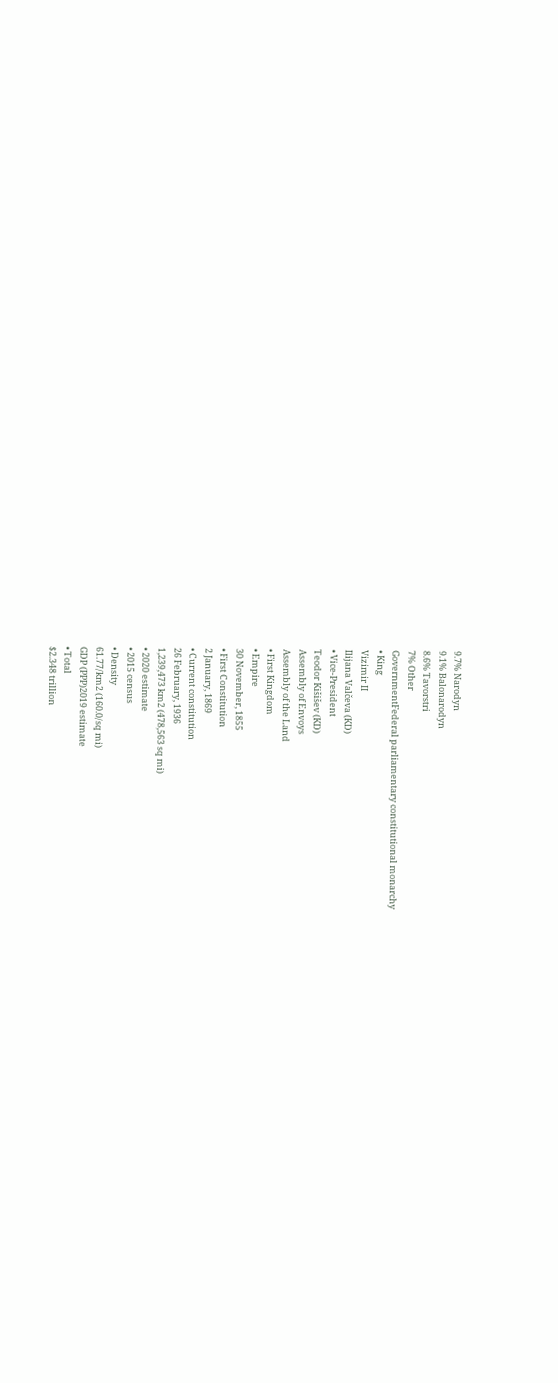9.7% Narodyn
9.1% Balonarodyn
8.6% Tavorstri
7% Other
GovernmentFederal parliamentary constitutional monarchy
• King
Vizimir II
Ilijana Valčeva (KD)
• Vice-President
Teodor Kišišev (KD)
Assembly of Envoys
Assembly of the Land
• First Kingdom
• Empire
30 November, 1855
• First Constitution
2 January, 1869
• Current constitution
26 February, 1936
1,239,473 km2 (478,563 sq mi)
• 2020 estimate
• 2015 census
• Density
61.77/km2 (160.0/sq mi)
GDP (PPP)2019 estimate
• Total
$2.348 trillion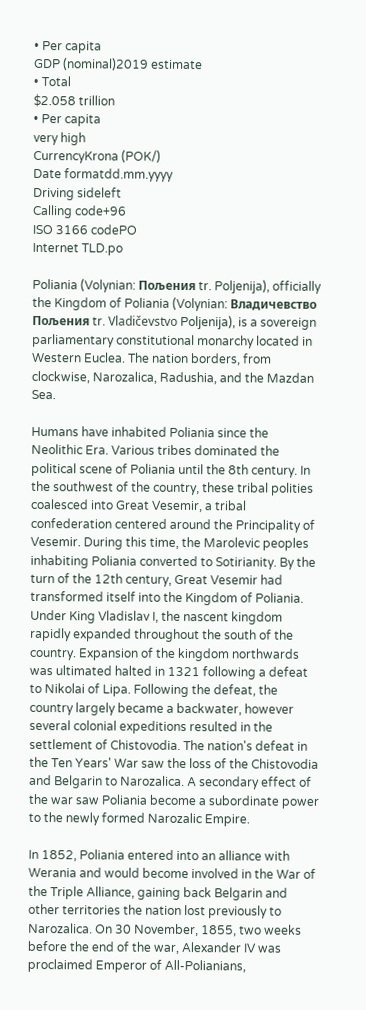• Per capita
GDP (nominal)2019 estimate
• Total
$2.058 trillion
• Per capita
very high
CurrencyKrona (POK/)
Date formatdd.mm.yyyy
Driving sideleft
Calling code+96
ISO 3166 codePO
Internet TLD.po

Poliania (Volynian: Пољения tr. Poljenija), officially the Kingdom of Poliania (Volynian: Владичевство Пољения tr. Vladičevstvo Poljenija), is a sovereign parliamentary constitutional monarchy located in Western Euclea. The nation borders, from clockwise, Narozalica, Radushia, and the Mazdan Sea.

Humans have inhabited Poliania since the Neolithic Era. Various tribes dominated the political scene of Poliania until the 8th century. In the southwest of the country, these tribal polities coalesced into Great Vesemir, a tribal confederation centered around the Principality of Vesemir. During this time, the Marolevic peoples inhabiting Poliania converted to Sotirianity. By the turn of the 12th century, Great Vesemir had transformed itself into the Kingdom of Poliania. Under King Vladislav I, the nascent kingdom rapidly expanded throughout the south of the country. Expansion of the kingdom northwards was ultimated halted in 1321 following a defeat to Nikolai of Lipa. Following the defeat, the country largely became a backwater, however several colonial expeditions resulted in the settlement of Chistovodia. The nation's defeat in the Ten Years' War saw the loss of the Chistovodia and Belgarin to Narozalica. A secondary effect of the war saw Poliania become a subordinate power to the newly formed Narozalic Empire.

In 1852, Poliania entered into an alliance with Werania and would become involved in the War of the Triple Alliance, gaining back Belgarin and other territories the nation lost previously to Narozalica. On 30 November, 1855, two weeks before the end of the war, Alexander IV was proclaimed Emperor of All-Polianians,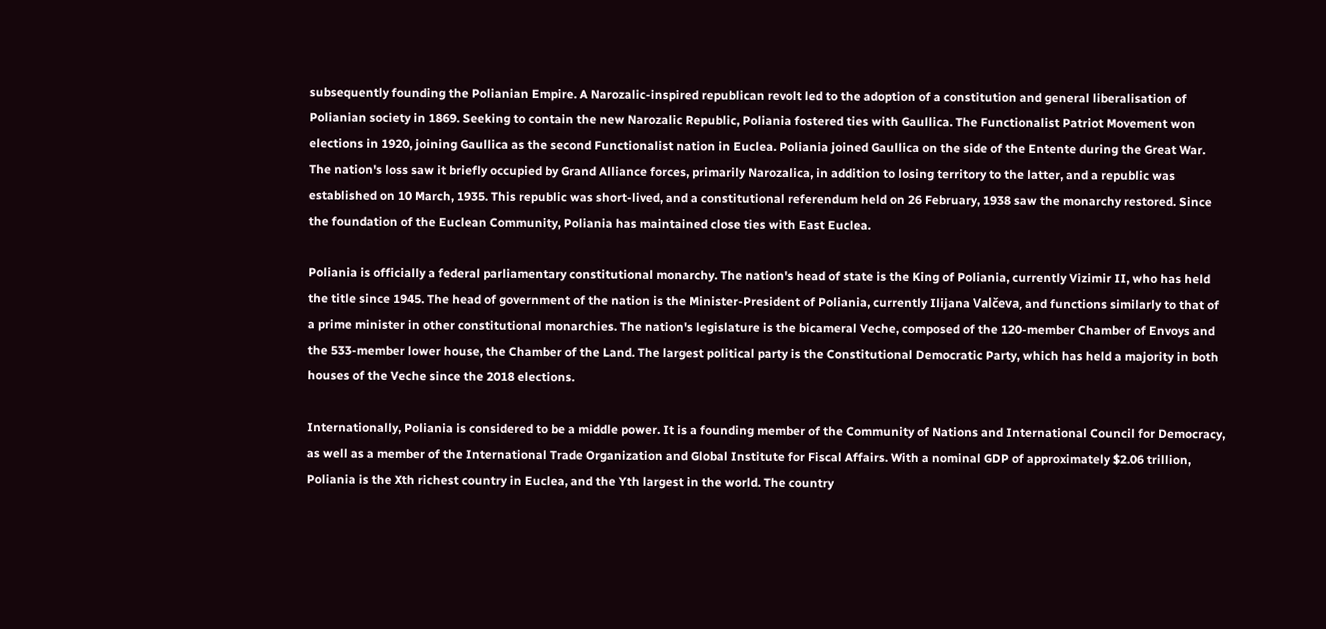subsequently founding the Polianian Empire. A Narozalic-inspired republican revolt led to the adoption of a constitution and general liberalisation of Polianian society in 1869. Seeking to contain the new Narozalic Republic, Poliania fostered ties with Gaullica. The Functionalist Patriot Movement won elections in 1920, joining Gaullica as the second Functionalist nation in Euclea. Poliania joined Gaullica on the side of the Entente during the Great War. The nation's loss saw it briefly occupied by Grand Alliance forces, primarily Narozalica, in addition to losing territory to the latter, and a republic was established on 10 March, 1935. This republic was short-lived, and a constitutional referendum held on 26 February, 1938 saw the monarchy restored. Since the foundation of the Euclean Community, Poliania has maintained close ties with East Euclea.

Poliania is officially a federal parliamentary constitutional monarchy. The nation's head of state is the King of Poliania, currently Vizimir II, who has held the title since 1945. The head of government of the nation is the Minister-President of Poliania, currently Ilijana Valčeva, and functions similarly to that of a prime minister in other constitutional monarchies. The nation's legislature is the bicameral Veche, composed of the 120-member Chamber of Envoys and the 533-member lower house, the Chamber of the Land. The largest political party is the Constitutional Democratic Party, which has held a majority in both houses of the Veche since the 2018 elections.

Internationally, Poliania is considered to be a middle power. It is a founding member of the Community of Nations and International Council for Democracy, as well as a member of the International Trade Organization and Global Institute for Fiscal Affairs. With a nominal GDP of approximately $2.06 trillion, Poliania is the Xth richest country in Euclea, and the Yth largest in the world. The country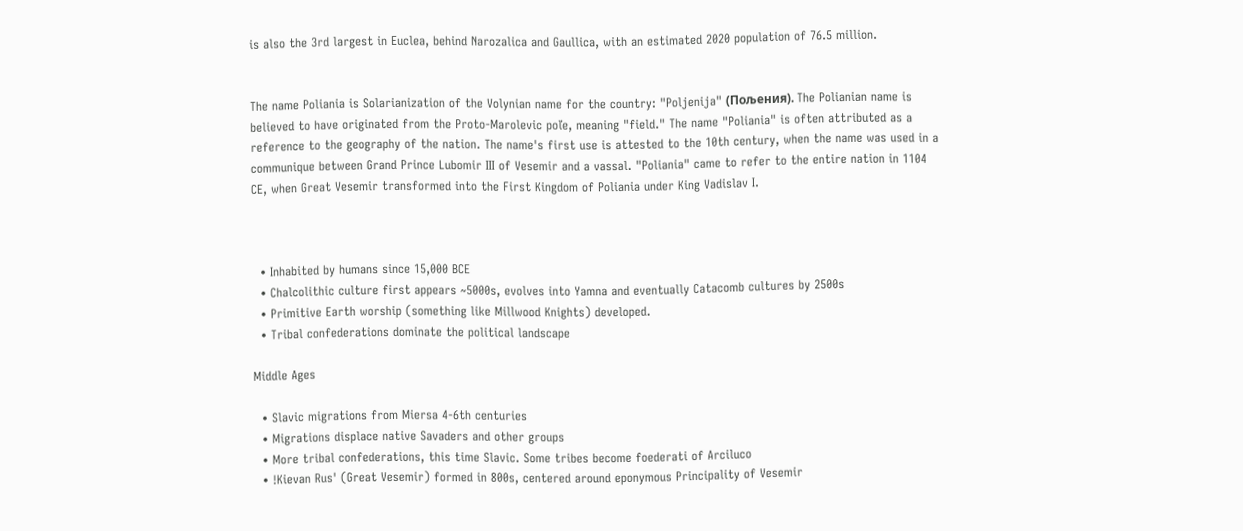is also the 3rd largest in Euclea, behind Narozalica and Gaullica, with an estimated 2020 population of 76.5 million.


The name Poliania is Solarianization of the Volynian name for the country: "Poljenija" (Пољения). The Polianian name is believed to have originated from the Proto-Marolevic poľe, meaning "field." The name "Poliania" is often attributed as a reference to the geography of the nation. The name's first use is attested to the 10th century, when the name was used in a communique between Grand Prince Lubomir III of Vesemir and a vassal. "Poliania" came to refer to the entire nation in 1104 CE, when Great Vesemir transformed into the First Kingdom of Poliania under King Vadislav I.



  • Inhabited by humans since 15,000 BCE
  • Chalcolithic culture first appears ~5000s, evolves into Yamna and eventually Catacomb cultures by 2500s
  • Primitive Earth worship (something like Millwood Knights) developed.
  • Tribal confederations dominate the political landscape

Middle Ages

  • Slavic migrations from Miersa 4-6th centuries
  • Migrations displace native Savaders and other groups
  • More tribal confederations, this time Slavic. Some tribes become foederati of Arciluco
  • !Kievan Rus' (Great Vesemir) formed in 800s, centered around eponymous Principality of Vesemir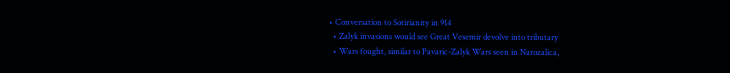• Conversation to Sotirianity in 914
  • Zalyk invasions would see Great Vesemir devolve into tributary
  • Wars fought, similar to Pavaric-Zalyk Wars seen in Narozalica,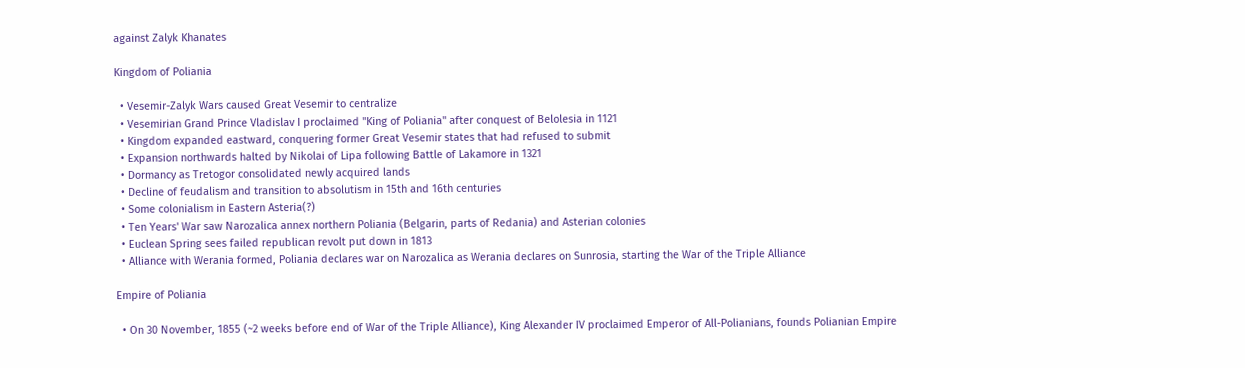against Zalyk Khanates

Kingdom of Poliania

  • Vesemir-Zalyk Wars caused Great Vesemir to centralize
  • Vesemirian Grand Prince Vladislav I proclaimed "King of Poliania" after conquest of Belolesia in 1121
  • Kingdom expanded eastward, conquering former Great Vesemir states that had refused to submit
  • Expansion northwards halted by Nikolai of Lipa following Battle of Lakamore in 1321
  • Dormancy as Tretogor consolidated newly acquired lands
  • Decline of feudalism and transition to absolutism in 15th and 16th centuries
  • Some colonialism in Eastern Asteria(?)
  • Ten Years' War saw Narozalica annex northern Poliania (Belgarin, parts of Redania) and Asterian colonies
  • Euclean Spring sees failed republican revolt put down in 1813
  • Alliance with Werania formed, Poliania declares war on Narozalica as Werania declares on Sunrosia, starting the War of the Triple Alliance

Empire of Poliania

  • On 30 November, 1855 (~2 weeks before end of War of the Triple Alliance), King Alexander IV proclaimed Emperor of All-Polianians, founds Polianian Empire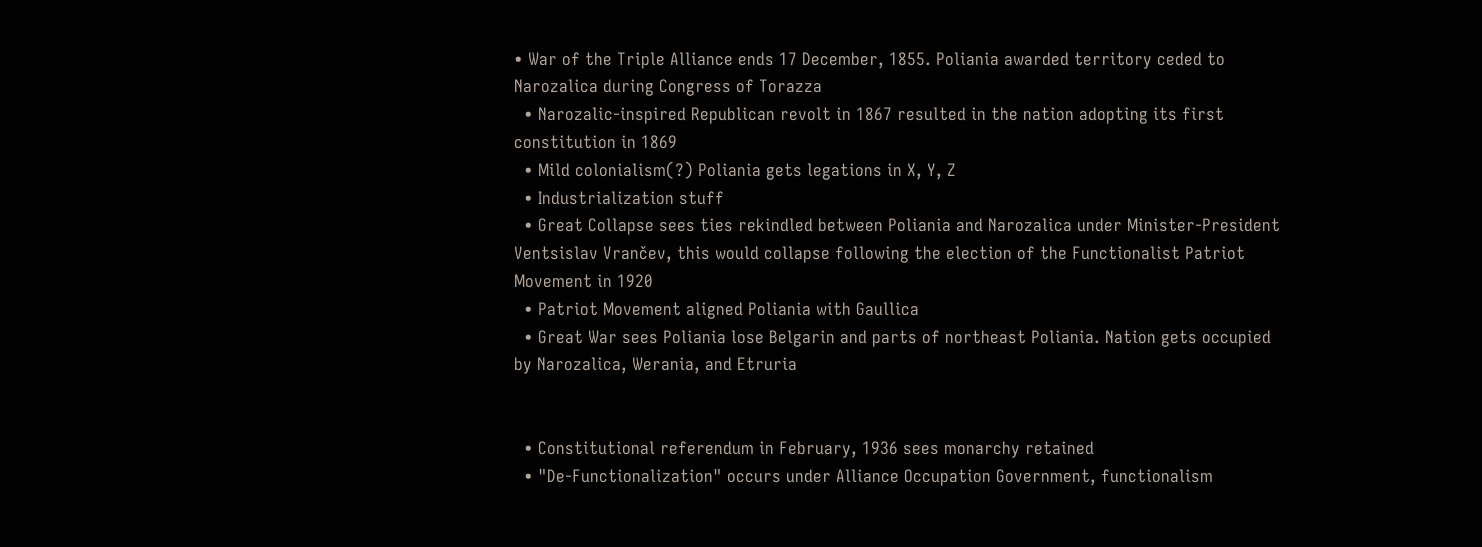• War of the Triple Alliance ends 17 December, 1855. Poliania awarded territory ceded to Narozalica during Congress of Torazza
  • Narozalic-inspired Republican revolt in 1867 resulted in the nation adopting its first constitution in 1869
  • Mild colonialism(?) Poliania gets legations in X, Y, Z
  • Industrialization stuff
  • Great Collapse sees ties rekindled between Poliania and Narozalica under Minister-President Ventsislav Vrančev, this would collapse following the election of the Functionalist Patriot Movement in 1920
  • Patriot Movement aligned Poliania with Gaullica
  • Great War sees Poliania lose Belgarin and parts of northeast Poliania. Nation gets occupied by Narozalica, Werania, and Etruria


  • Constitutional referendum in February, 1936 sees monarchy retained
  • "De-Functionalization" occurs under Alliance Occupation Government, functionalism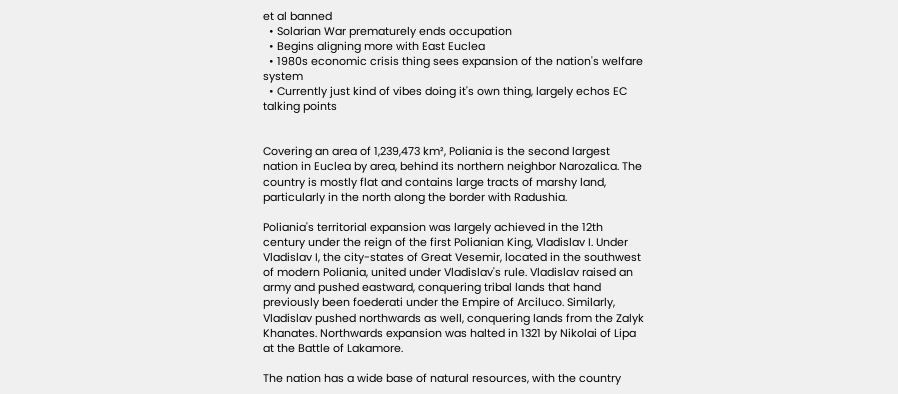et al banned
  • Solarian War prematurely ends occupation
  • Begins aligning more with East Euclea
  • 1980s economic crisis thing sees expansion of the nation's welfare system
  • Currently just kind of vibes doing it's own thing, largely echos EC talking points


Covering an area of 1,239,473 km², Poliania is the second largest nation in Euclea by area, behind its northern neighbor Narozalica. The country is mostly flat and contains large tracts of marshy land, particularly in the north along the border with Radushia.

Poliania's territorial expansion was largely achieved in the 12th century under the reign of the first Polianian King, Vladislav I. Under Vladislav I, the city-states of Great Vesemir, located in the southwest of modern Poliania, united under Vladislav's rule. Vladislav raised an army and pushed eastward, conquering tribal lands that hand previously been foederati under the Empire of Arciluco. Similarly, Vladislav pushed northwards as well, conquering lands from the Zalyk Khanates. Northwards expansion was halted in 1321 by Nikolai of Lipa at the Battle of Lakamore.

The nation has a wide base of natural resources, with the country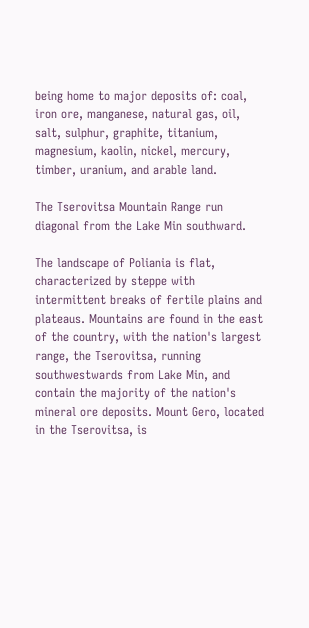being home to major deposits of: coal, iron ore, manganese, natural gas, oil, salt, sulphur, graphite, titanium, magnesium, kaolin, nickel, mercury, timber, uranium, and arable land.

The Tserovitsa Mountain Range run diagonal from the Lake Min southward.

The landscape of Poliania is flat, characterized by steppe with intermittent breaks of fertile plains and plateaus. Mountains are found in the east of the country, with the nation's largest range, the Tserovitsa, running southwestwards from Lake Min, and contain the majority of the nation's mineral ore deposits. Mount Gero, located in the Tserovitsa, is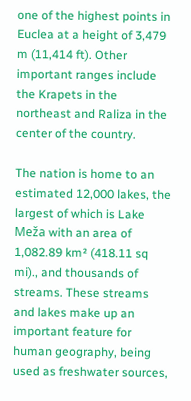one of the highest points in Euclea at a height of 3,479 m (11,414 ft). Other important ranges include the Krapets in the northeast and Raliza in the center of the country.

The nation is home to an estimated 12,000 lakes, the largest of which is Lake Meža with an area of 1,082.89 km² (418.11 sq mi)., and thousands of streams. These streams and lakes make up an important feature for human geography, being used as freshwater sources,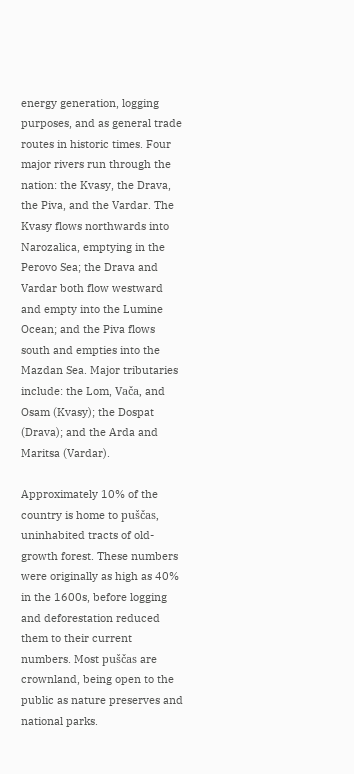energy generation, logging purposes, and as general trade routes in historic times. Four major rivers run through the nation: the Kvasy, the Drava, the Piva, and the Vardar. The Kvasy flows northwards into Narozalica, emptying in the Perovo Sea; the Drava and Vardar both flow westward and empty into the Lumine Ocean; and the Piva flows south and empties into the Mazdan Sea. Major tributaries include: the Lom, Vača, and Osam (Kvasy); the Dospat (Drava); and the Arda and Maritsa (Vardar).

Approximately 10% of the country is home to puščas, uninhabited tracts of old-growth forest. These numbers were originally as high as 40% in the 1600s, before logging and deforestation reduced them to their current numbers. Most puščas are crownland, being open to the public as nature preserves and national parks.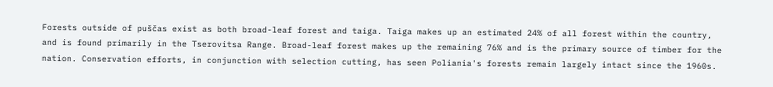Forests outside of puščas exist as both broad-leaf forest and taiga. Taiga makes up an estimated 24% of all forest within the country, and is found primarily in the Tserovitsa Range. Broad-leaf forest makes up the remaining 76% and is the primary source of timber for the nation. Conservation efforts, in conjunction with selection cutting, has seen Poliania's forests remain largely intact since the 1960s.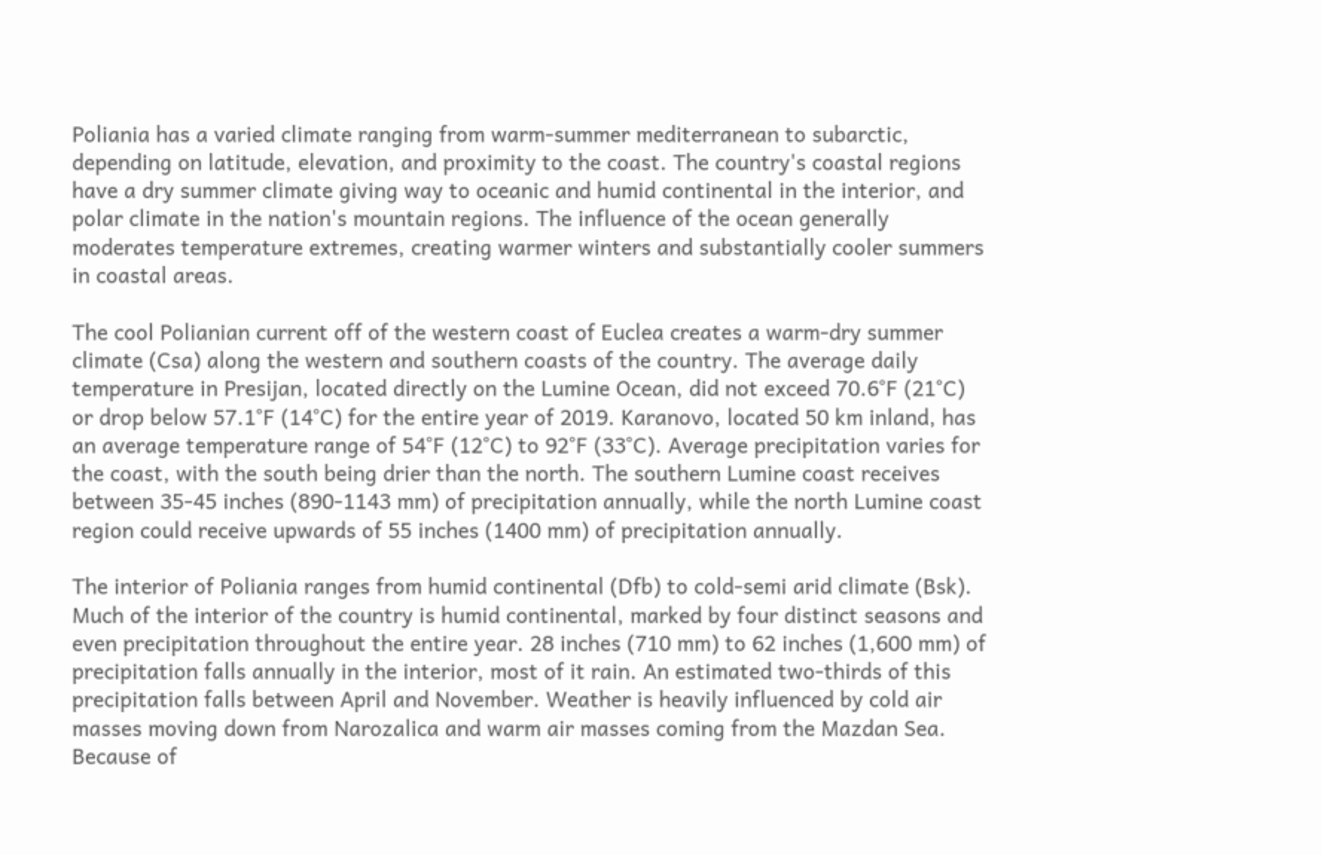Poliania has a varied climate ranging from warm-summer mediterranean to subarctic, depending on latitude, elevation, and proximity to the coast. The country's coastal regions have a dry summer climate giving way to oceanic and humid continental in the interior, and polar climate in the nation's mountain regions. The influence of the ocean generally moderates temperature extremes, creating warmer winters and substantially cooler summers in coastal areas.

The cool Polianian current off of the western coast of Euclea creates a warm-dry summer climate (Csa) along the western and southern coasts of the country. The average daily temperature in Presijan, located directly on the Lumine Ocean, did not exceed 70.6°F (21°C) or drop below 57.1°F (14°C) for the entire year of 2019. Karanovo, located 50 km inland, has an average temperature range of 54°F (12°C) to 92°F (33°C). Average precipitation varies for the coast, with the south being drier than the north. The southern Lumine coast receives between 35-45 inches (890-1143 mm) of precipitation annually, while the north Lumine coast region could receive upwards of 55 inches (1400 mm) of precipitation annually.

The interior of Poliania ranges from humid continental (Dfb) to cold-semi arid climate (Bsk). Much of the interior of the country is humid continental, marked by four distinct seasons and even precipitation throughout the entire year. 28 inches (710 mm) to 62 inches (1,600 mm) of precipitation falls annually in the interior, most of it rain. An estimated two-thirds of this precipitation falls between April and November. Weather is heavily influenced by cold air masses moving down from Narozalica and warm air masses coming from the Mazdan Sea. Because of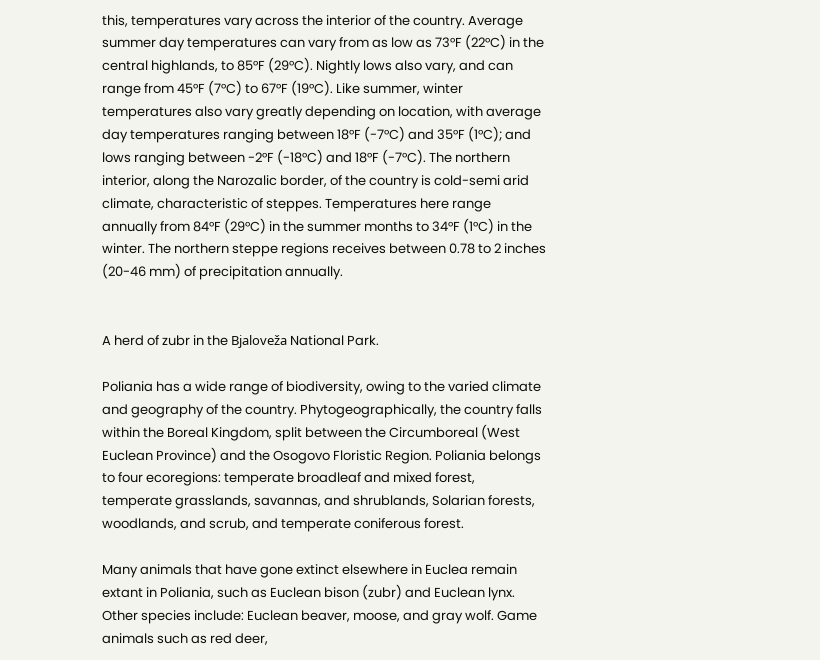this, temperatures vary across the interior of the country. Average summer day temperatures can vary from as low as 73°F (22°C) in the central highlands, to 85°F (29°C). Nightly lows also vary, and can range from 45°F (7°C) to 67°F (19°C). Like summer, winter temperatures also vary greatly depending on location, with average day temperatures ranging between 18°F (-7°C) and 35°F (1°C); and lows ranging between -2°F (-18°C) and 18°F (-7°C). The northern interior, along the Narozalic border, of the country is cold-semi arid climate, characteristic of steppes. Temperatures here range annually from 84°F (29°C) in the summer months to 34°F (1°C) in the winter. The northern steppe regions receives between 0.78 to 2 inches (20-46 mm) of precipitation annually.


A herd of zubr in the Bjaloveža National Park.

Poliania has a wide range of biodiversity, owing to the varied climate and geography of the country. Phytogeographically, the country falls within the Boreal Kingdom, split between the Circumboreal (West Euclean Province) and the Osogovo Floristic Region. Poliania belongs to four ecoregions: temperate broadleaf and mixed forest, temperate grasslands, savannas, and shrublands, Solarian forests, woodlands, and scrub, and temperate coniferous forest.

Many animals that have gone extinct elsewhere in Euclea remain extant in Poliania, such as Euclean bison (zubr) and Euclean lynx. Other species include: Euclean beaver, moose, and gray wolf. Game animals such as red deer,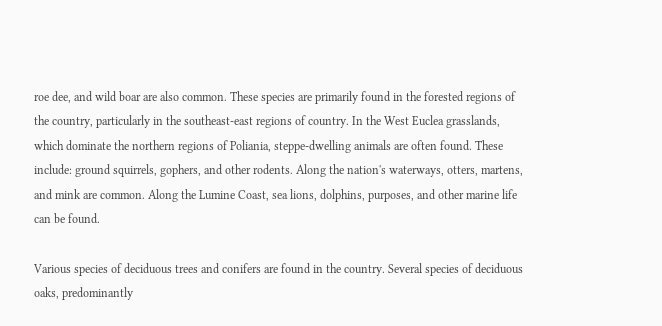roe dee, and wild boar are also common. These species are primarily found in the forested regions of the country, particularly in the southeast-east regions of country. In the West Euclea grasslands, which dominate the northern regions of Poliania, steppe-dwelling animals are often found. These include: ground squirrels, gophers, and other rodents. Along the nation's waterways, otters, martens, and mink are common. Along the Lumine Coast, sea lions, dolphins, purposes, and other marine life can be found.

Various species of deciduous trees and conifers are found in the country. Several species of deciduous oaks, predominantly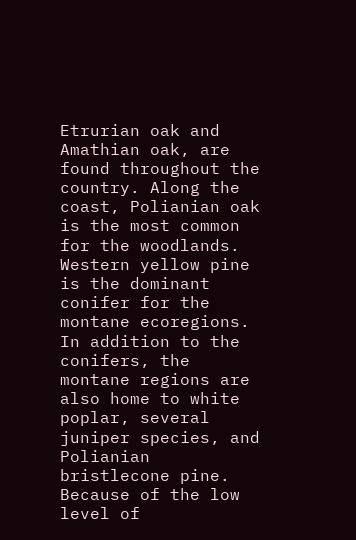Etrurian oak and Amathian oak, are found throughout the country. Along the coast, Polianian oak is the most common for the woodlands. Western yellow pine is the dominant conifer for the montane ecoregions. In addition to the conifers, the montane regions are also home to white poplar, several juniper species, and Polianian bristlecone pine. Because of the low level of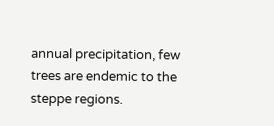annual precipitation, few trees are endemic to the steppe regions.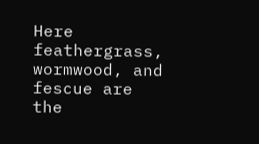Here feathergrass, wormwood, and fescue are the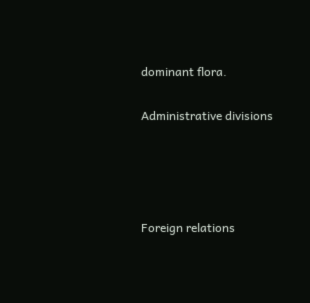dominant flora.

Administrative divisions




Foreign relations